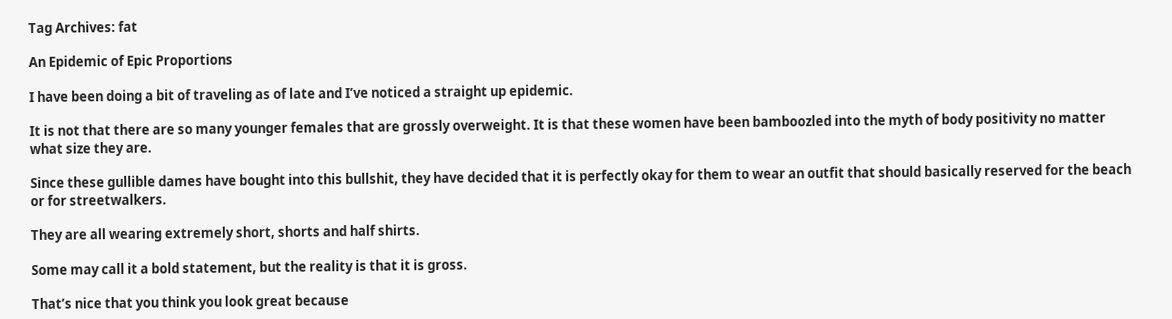Tag Archives: fat

An Epidemic of Epic Proportions

I have been doing a bit of traveling as of late and I’ve noticed a straight up epidemic.

It is not that there are so many younger females that are grossly overweight. It is that these women have been bamboozled into the myth of body positivity no matter what size they are.

Since these gullible dames have bought into this bullshit, they have decided that it is perfectly okay for them to wear an outfit that should basically reserved for the beach or for streetwalkers.

They are all wearing extremely short, shorts and half shirts.

Some may call it a bold statement, but the reality is that it is gross.

That’s nice that you think you look great because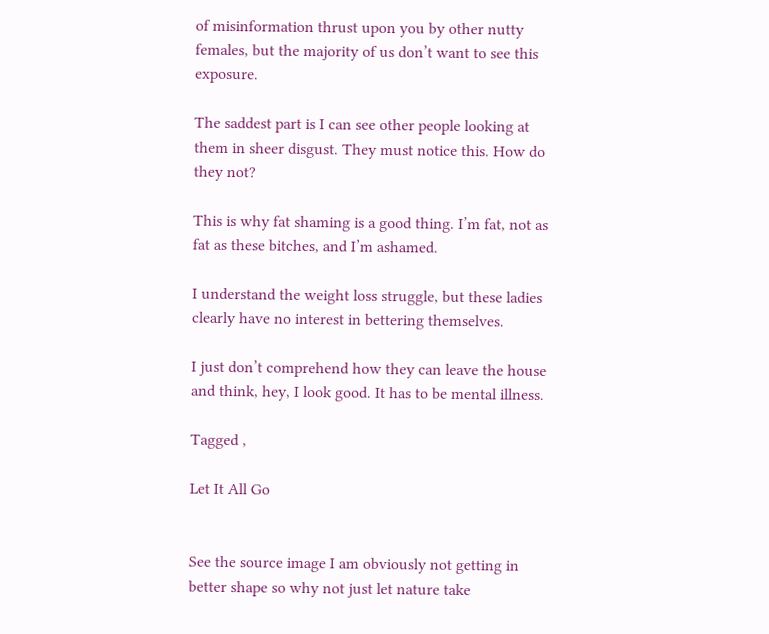of misinformation thrust upon you by other nutty females, but the majority of us don’t want to see this exposure.

The saddest part is I can see other people looking at them in sheer disgust. They must notice this. How do they not?

This is why fat shaming is a good thing. I’m fat, not as fat as these bitches, and I’m ashamed.

I understand the weight loss struggle, but these ladies clearly have no interest in bettering themselves.

I just don’t comprehend how they can leave the house and think, hey, I look good. It has to be mental illness.

Tagged ,

Let It All Go


See the source image I am obviously not getting in better shape so why not just let nature take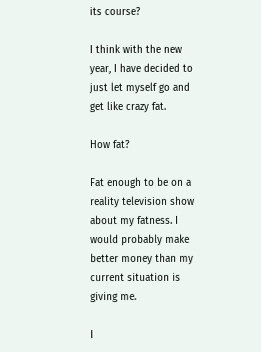its course?

I think with the new year, I have decided to just let myself go and get like crazy fat.

How fat?

Fat enough to be on a reality television show about my fatness. I would probably make better money than my current situation is giving me.

I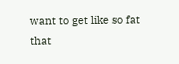want to get like so fat that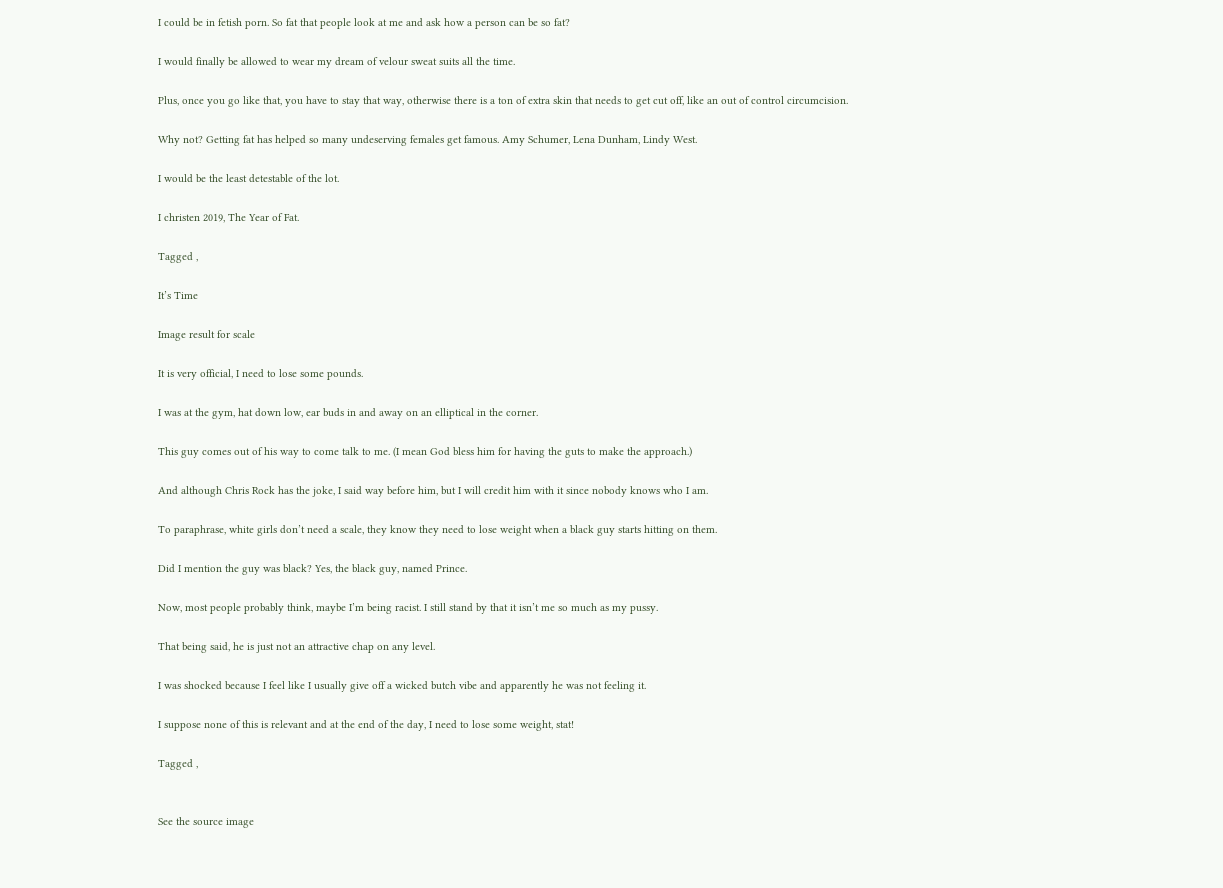I could be in fetish porn. So fat that people look at me and ask how a person can be so fat?

I would finally be allowed to wear my dream of velour sweat suits all the time.

Plus, once you go like that, you have to stay that way, otherwise there is a ton of extra skin that needs to get cut off, like an out of control circumcision.

Why not? Getting fat has helped so many undeserving females get famous. Amy Schumer, Lena Dunham, Lindy West.

I would be the least detestable of the lot.

I christen 2019, The Year of Fat.

Tagged ,

It’s Time

Image result for scale

It is very official, I need to lose some pounds.

I was at the gym, hat down low, ear buds in and away on an elliptical in the corner.

This guy comes out of his way to come talk to me. (I mean God bless him for having the guts to make the approach.)

And although Chris Rock has the joke, I said way before him, but I will credit him with it since nobody knows who I am.

To paraphrase, white girls don’t need a scale, they know they need to lose weight when a black guy starts hitting on them.

Did I mention the guy was black? Yes, the black guy, named Prince.

Now, most people probably think, maybe I’m being racist. I still stand by that it isn’t me so much as my pussy.

That being said, he is just not an attractive chap on any level.

I was shocked because I feel like I usually give off a wicked butch vibe and apparently he was not feeling it.

I suppose none of this is relevant and at the end of the day, I need to lose some weight, stat!

Tagged ,


See the source image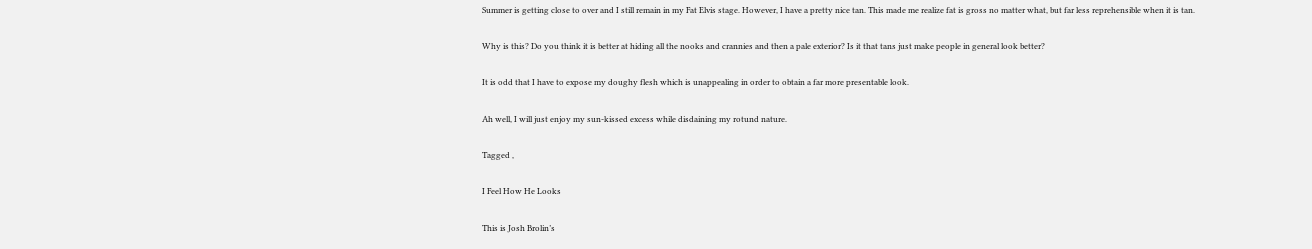Summer is getting close to over and I still remain in my Fat Elvis stage. However, I have a pretty nice tan. This made me realize fat is gross no matter what, but far less reprehensible when it is tan.

Why is this? Do you think it is better at hiding all the nooks and crannies and then a pale exterior? Is it that tans just make people in general look better?

It is odd that I have to expose my doughy flesh which is unappealing in order to obtain a far more presentable look.

Ah well, I will just enjoy my sun-kissed excess while disdaining my rotund nature.

Tagged ,

I Feel How He Looks

This is Josh Brolin’s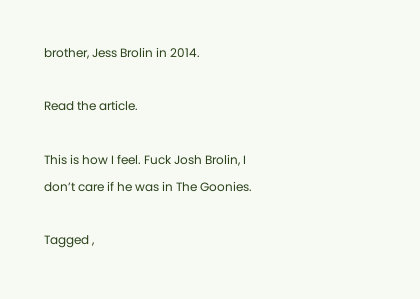brother, Jess Brolin in 2014.

Read the article.

This is how I feel. Fuck Josh Brolin, I don’t care if he was in The Goonies.

Tagged ,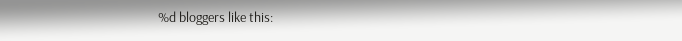%d bloggers like this: